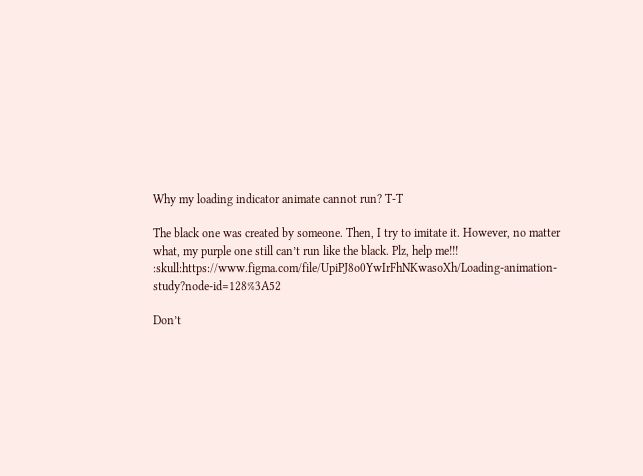Why my loading indicator animate cannot run? T-T

The black one was created by someone. Then, I try to imitate it. However, no matter what, my purple one still can’t run like the black. Plz, help me!!! :skull:https://www.figma.com/file/UpiPJ8o0YwIrFhNKwasoXh/Loading-animation-study?node-id=128%3A52

Don’t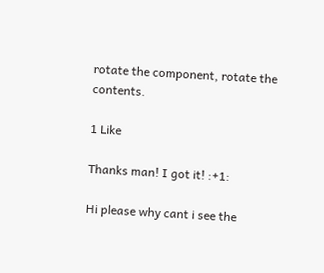rotate the component, rotate the contents.

1 Like

Thanks man! I got it! :+1:

Hi please why cant i see the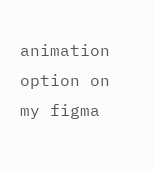animation option on my figma